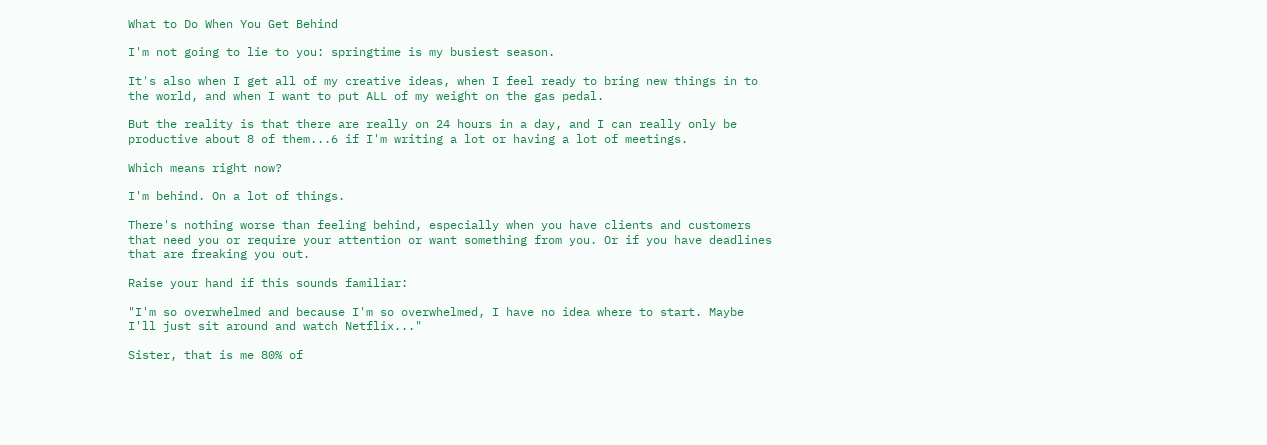What to Do When You Get Behind

I'm not going to lie to you: springtime is my busiest season.

It's also when I get all of my creative ideas, when I feel ready to bring new things in to the world, and when I want to put ALL of my weight on the gas pedal.

But the reality is that there are really on 24 hours in a day, and I can really only be productive about 8 of them...6 if I'm writing a lot or having a lot of meetings.

Which means right now?

I'm behind. On a lot of things.

There's nothing worse than feeling behind, especially when you have clients and customers that need you or require your attention or want something from you. Or if you have deadlines that are freaking you out.

Raise your hand if this sounds familiar:

"I'm so overwhelmed and because I'm so overwhelmed, I have no idea where to start. Maybe I'll just sit around and watch Netflix..."

Sister, that is me 80% of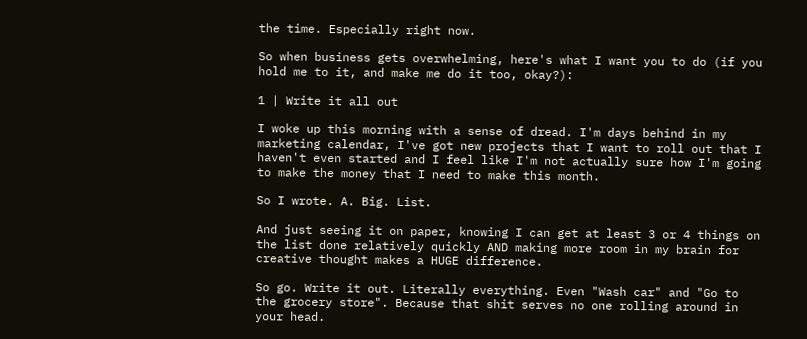the time. Especially right now.

So when business gets overwhelming, here's what I want you to do (if you hold me to it, and make me do it too, okay?):

1 | Write it all out

I woke up this morning with a sense of dread. I'm days behind in my marketing calendar, I've got new projects that I want to roll out that I haven't even started and I feel like I'm not actually sure how I'm going to make the money that I need to make this month.

So I wrote. A. Big. List.

And just seeing it on paper, knowing I can get at least 3 or 4 things on the list done relatively quickly AND making more room in my brain for creative thought makes a HUGE difference.

So go. Write it out. Literally everything. Even "Wash car" and "Go to the grocery store". Because that shit serves no one rolling around in your head.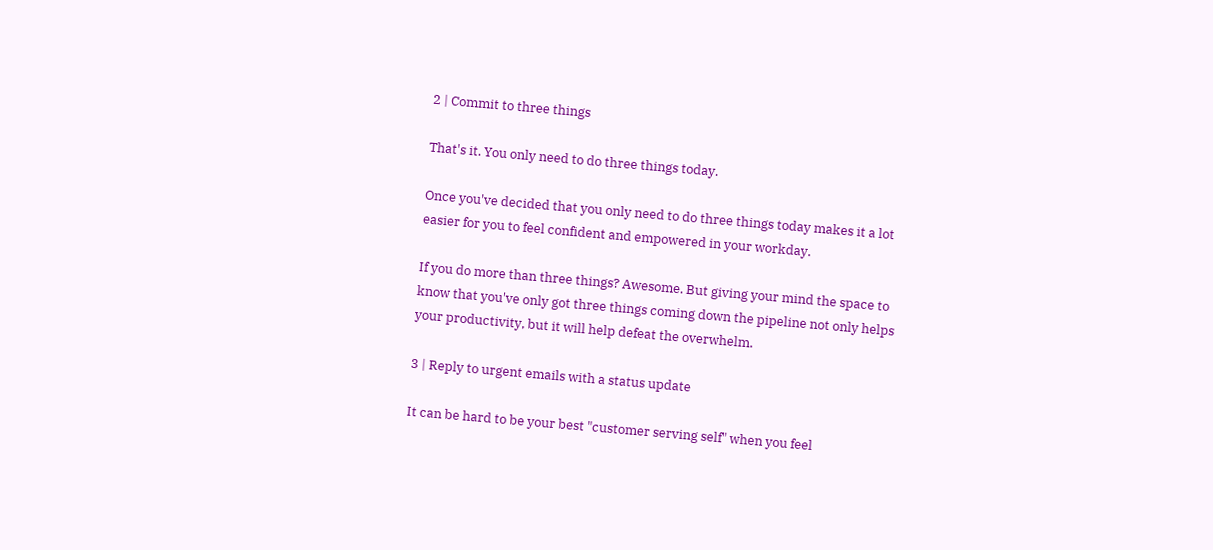2 | Commit to three things

That's it. You only need to do three things today.

Once you've decided that you only need to do three things today makes it a lot easier for you to feel confident and empowered in your workday.

If you do more than three things? Awesome. But giving your mind the space to know that you've only got three things coming down the pipeline not only helps your productivity, but it will help defeat the overwhelm.

3 | Reply to urgent emails with a status update

It can be hard to be your best "customer serving self" when you feel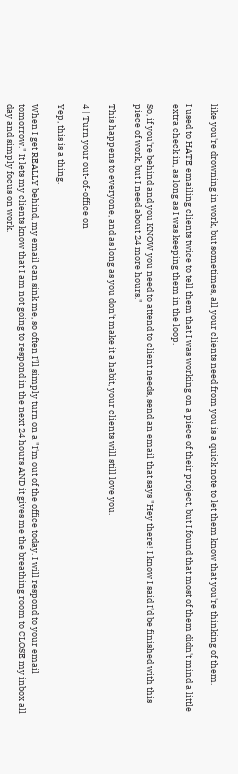like you're drowning in work, but sometimes, all your clients need from you is a quick note to let them know that you're thinking of them.

I used to HATE emailing clients twice to tell them that I was working on a piece of their project, but I found that most of them didn't mind a little extra check in, as long as I was keeping them in the loop.

So, if you're behind and you KNOW you need to attend to client needs, send an email that says "Hey there! I know I said I'd be finished with this piece of work, but I need about 24 more hours."

This happens to everyone, and as long as you don't make it a habit, your clients will still love you.

4 | Turn your out-of-office on

Yep, this is a thing.

When I get REALLY behind, my email can sink me, so often I'll simply turn on a "I'm out of the office today. I will respond to your email tomorrow." It lets my clients know that I am not going to respond in the next 24 hours AND it gives me the breathing room to CLOSE my inbox all day and simply focus on work.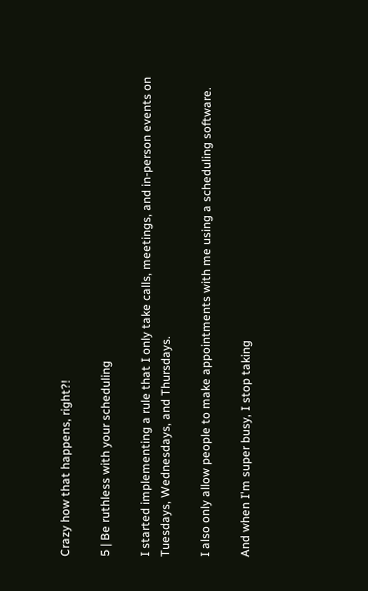Crazy how that happens, right?!

5 | Be ruthless with your scheduling

I started implementing a rule that I only take calls, meetings, and in-person events on Tuesdays, Wednesdays, and Thursdays.

I also only allow people to make appointments with me using a scheduling software.

And when I'm super busy, I stop taking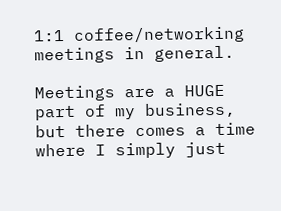1:1 coffee/networking meetings in general.

Meetings are a HUGE part of my business, but there comes a time where I simply just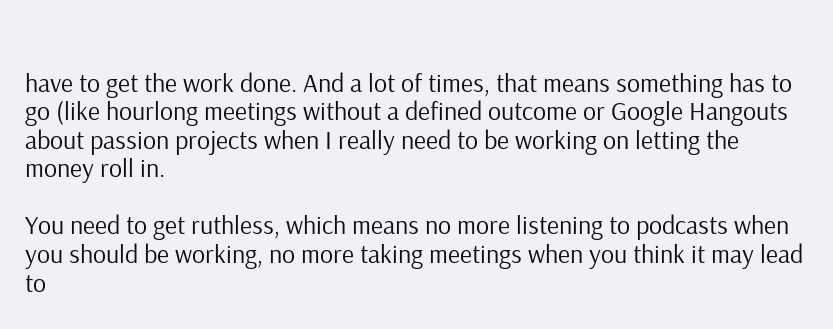have to get the work done. And a lot of times, that means something has to go (like hourlong meetings without a defined outcome or Google Hangouts about passion projects when I really need to be working on letting the money roll in.

You need to get ruthless, which means no more listening to podcasts when you should be working, no more taking meetings when you think it may lead to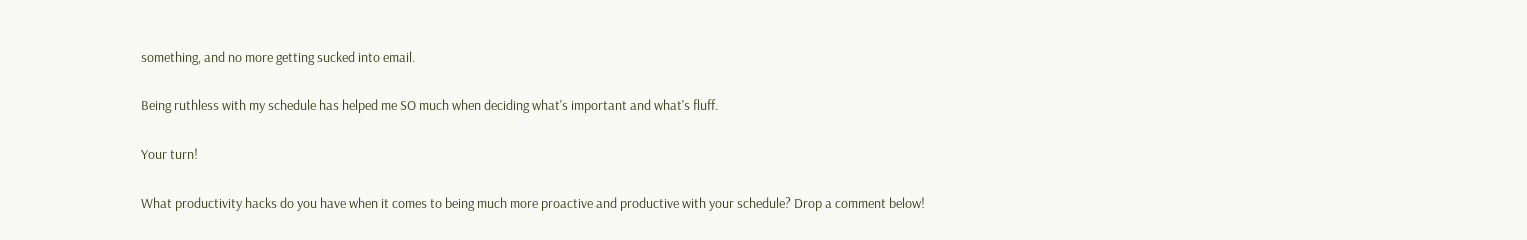something, and no more getting sucked into email.

Being ruthless with my schedule has helped me SO much when deciding what's important and what's fluff.

Your turn!

What productivity hacks do you have when it comes to being much more proactive and productive with your schedule? Drop a comment below!